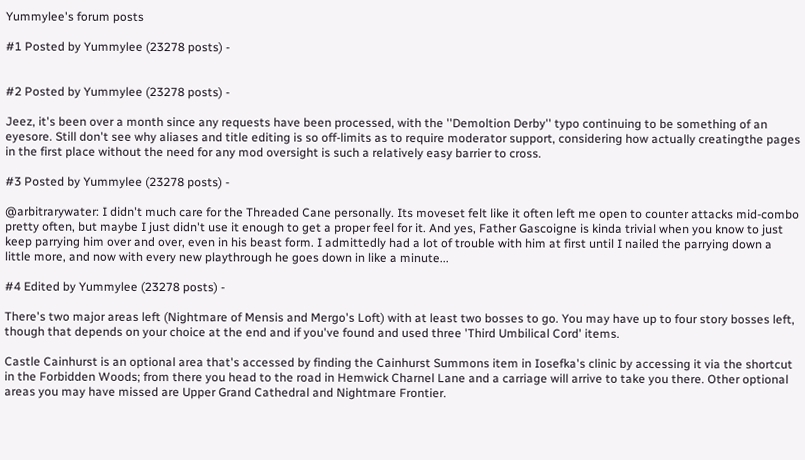Yummylee's forum posts

#1 Posted by Yummylee (23278 posts) -


#2 Posted by Yummylee (23278 posts) -

Jeez, it's been over a month since any requests have been processed, with the ''Demoltion Derby'' typo continuing to be something of an eyesore. Still don't see why aliases and title editing is so off-limits as to require moderator support, considering how actually creatingthe pages in the first place without the need for any mod oversight is such a relatively easy barrier to cross.

#3 Posted by Yummylee (23278 posts) -

@arbitrarywater: I didn't much care for the Threaded Cane personally. Its moveset felt like it often left me open to counter attacks mid-combo pretty often, but maybe I just didn't use it enough to get a proper feel for it. And yes, Father Gascoigne is kinda trivial when you know to just keep parrying him over and over, even in his beast form. I admittedly had a lot of trouble with him at first until I nailed the parrying down a little more, and now with every new playthrough he goes down in like a minute...

#4 Edited by Yummylee (23278 posts) -

There's two major areas left (Nightmare of Mensis and Mergo's Loft) with at least two bosses to go. You may have up to four story bosses left, though that depends on your choice at the end and if you've found and used three 'Third Umbilical Cord' items.

Castle Cainhurst is an optional area that's accessed by finding the Cainhurst Summons item in Iosefka's clinic by accessing it via the shortcut in the Forbidden Woods; from there you head to the road in Hemwick Charnel Lane and a carriage will arrive to take you there. Other optional areas you may have missed are Upper Grand Cathedral and Nightmare Frontier.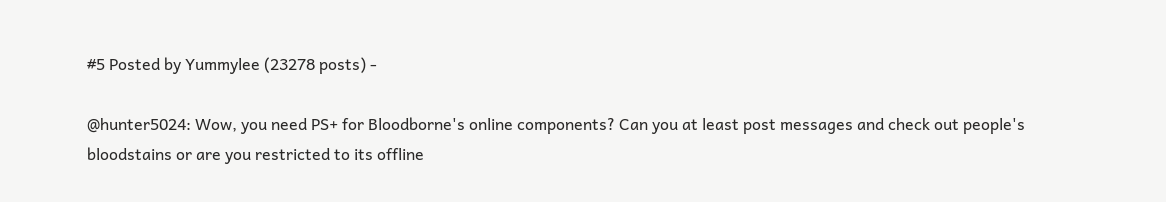#5 Posted by Yummylee (23278 posts) -

@hunter5024: Wow, you need PS+ for Bloodborne's online components? Can you at least post messages and check out people's bloodstains or are you restricted to its offline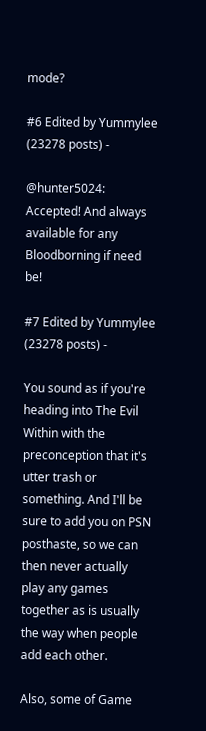mode?

#6 Edited by Yummylee (23278 posts) -

@hunter5024: Accepted! And always available for any Bloodborning if need be!

#7 Edited by Yummylee (23278 posts) -

You sound as if you're heading into The Evil Within with the preconception that it's utter trash or something. And I'll be sure to add you on PSN posthaste, so we can then never actually play any games together as is usually the way when people add each other.

Also, some of Game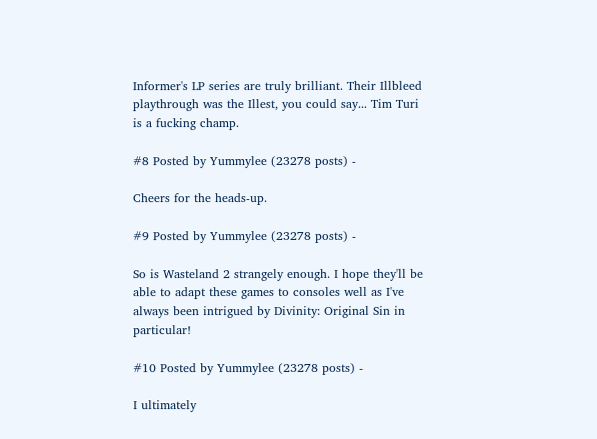Informer's LP series are truly brilliant. Their Illbleed playthrough was the Illest, you could say... Tim Turi is a fucking champ.

#8 Posted by Yummylee (23278 posts) -

Cheers for the heads-up.

#9 Posted by Yummylee (23278 posts) -

So is Wasteland 2 strangely enough. I hope they'll be able to adapt these games to consoles well as I've always been intrigued by Divinity: Original Sin in particular!

#10 Posted by Yummylee (23278 posts) -

I ultimately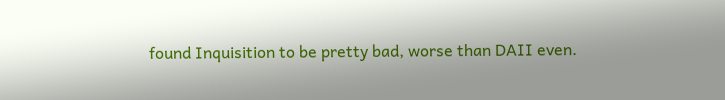found Inquisition to be pretty bad, worse than DAII even.